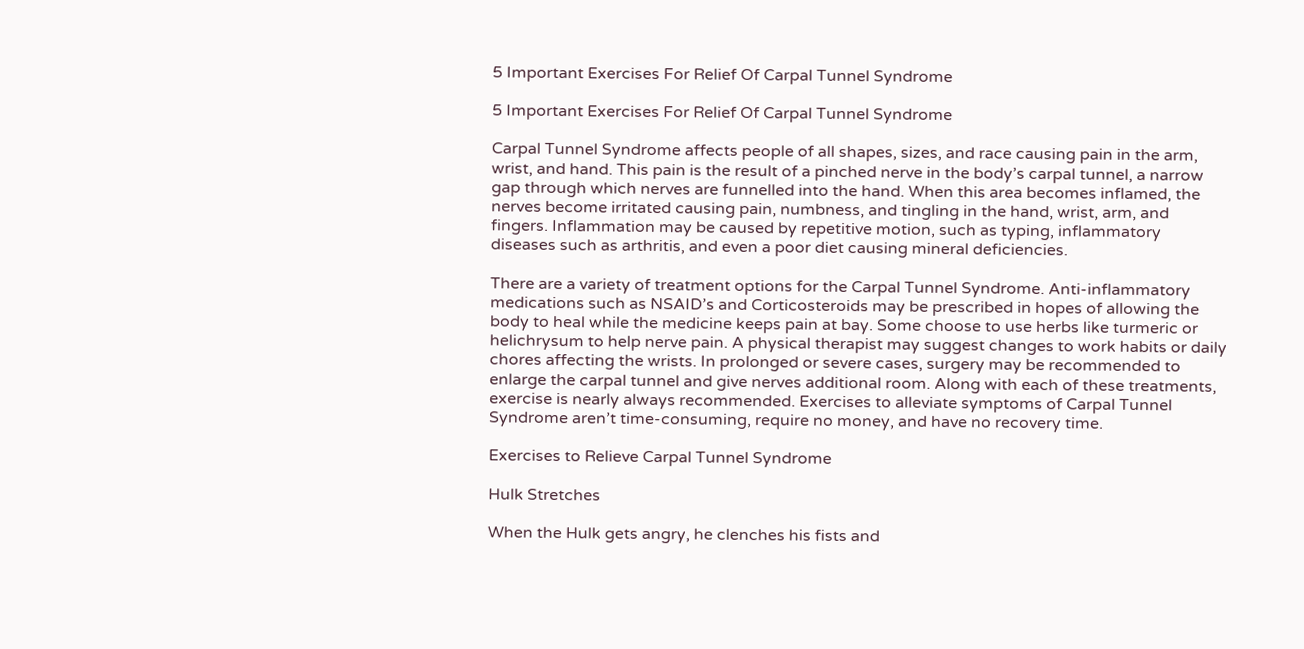5 Important Exercises For Relief Of Carpal Tunnel Syndrome

5 Important Exercises For Relief Of Carpal Tunnel Syndrome

Carpal Tunnel Syndrome affects people of all shapes, sizes, and race causing pain in the arm, wrist, and hand. This pain is the result of a pinched nerve in the body’s carpal tunnel, a narrow gap through which nerves are funnelled into the hand. When this area becomes inflamed, the nerves become irritated causing pain, numbness, and tingling in the hand, wrist, arm, and fingers. Inflammation may be caused by repetitive motion, such as typing, inflammatory diseases such as arthritis, and even a poor diet causing mineral deficiencies.

There are a variety of treatment options for the Carpal Tunnel Syndrome. Anti-inflammatory medications such as NSAID’s and Corticosteroids may be prescribed in hopes of allowing the body to heal while the medicine keeps pain at bay. Some choose to use herbs like turmeric or helichrysum to help nerve pain. A physical therapist may suggest changes to work habits or daily chores affecting the wrists. In prolonged or severe cases, surgery may be recommended to enlarge the carpal tunnel and give nerves additional room. Along with each of these treatments, exercise is nearly always recommended. Exercises to alleviate symptoms of Carpal Tunnel Syndrome aren’t time-consuming, require no money, and have no recovery time.

Exercises to Relieve Carpal Tunnel Syndrome

Hulk Stretches

When the Hulk gets angry, he clenches his fists and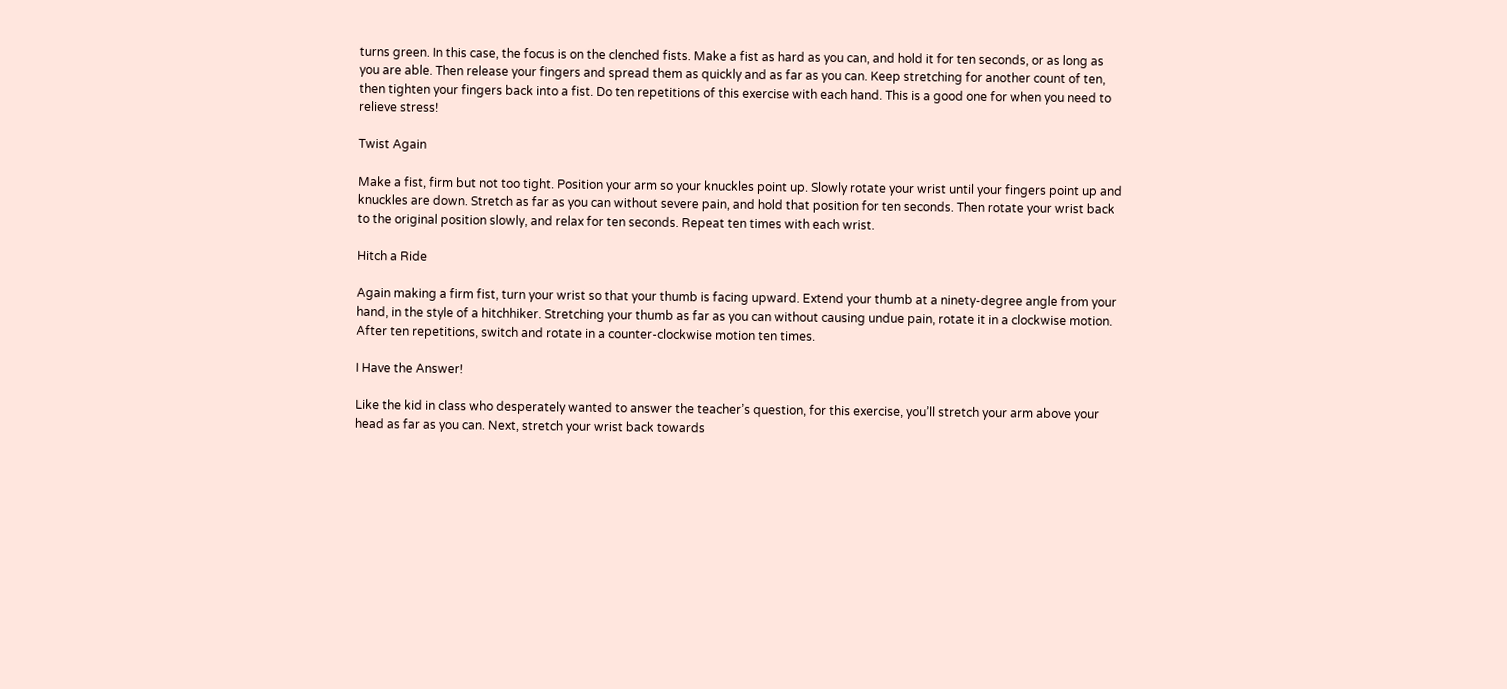turns green. In this case, the focus is on the clenched fists. Make a fist as hard as you can, and hold it for ten seconds, or as long as you are able. Then release your fingers and spread them as quickly and as far as you can. Keep stretching for another count of ten, then tighten your fingers back into a fist. Do ten repetitions of this exercise with each hand. This is a good one for when you need to relieve stress!

Twist Again

Make a fist, firm but not too tight. Position your arm so your knuckles point up. Slowly rotate your wrist until your fingers point up and knuckles are down. Stretch as far as you can without severe pain, and hold that position for ten seconds. Then rotate your wrist back to the original position slowly, and relax for ten seconds. Repeat ten times with each wrist.

Hitch a Ride

Again making a firm fist, turn your wrist so that your thumb is facing upward. Extend your thumb at a ninety-degree angle from your hand, in the style of a hitchhiker. Stretching your thumb as far as you can without causing undue pain, rotate it in a clockwise motion. After ten repetitions, switch and rotate in a counter-clockwise motion ten times.

I Have the Answer!

Like the kid in class who desperately wanted to answer the teacher’s question, for this exercise, you’ll stretch your arm above your head as far as you can. Next, stretch your wrist back towards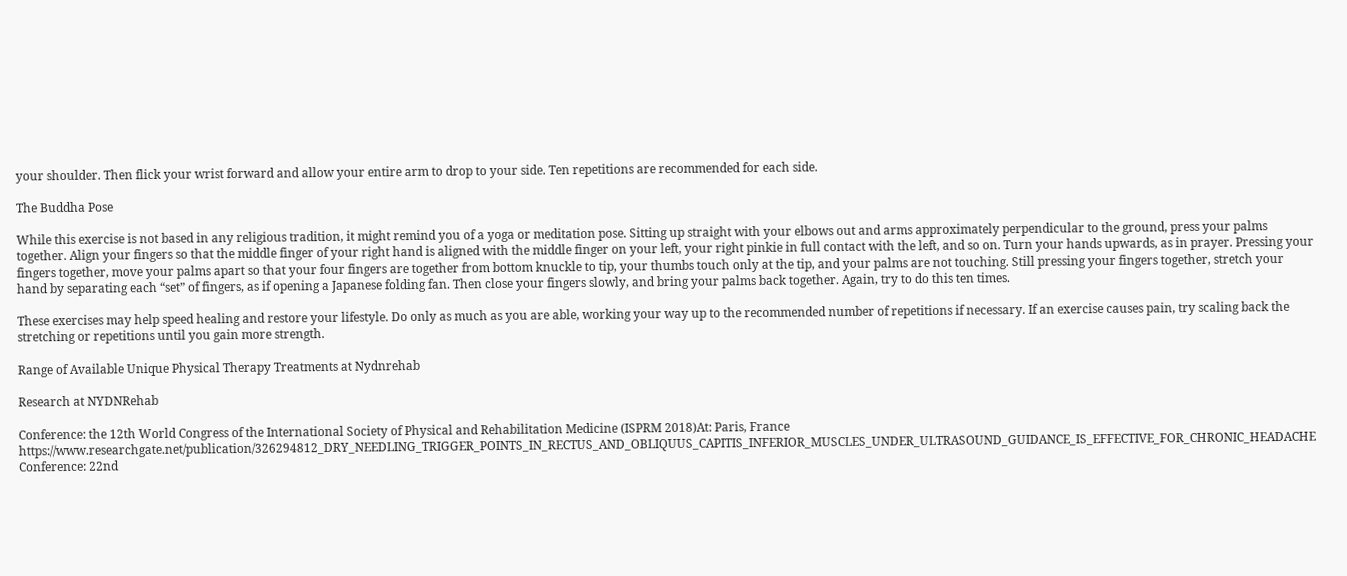your shoulder. Then flick your wrist forward and allow your entire arm to drop to your side. Ten repetitions are recommended for each side.

The Buddha Pose

While this exercise is not based in any religious tradition, it might remind you of a yoga or meditation pose. Sitting up straight with your elbows out and arms approximately perpendicular to the ground, press your palms together. Align your fingers so that the middle finger of your right hand is aligned with the middle finger on your left, your right pinkie in full contact with the left, and so on. Turn your hands upwards, as in prayer. Pressing your fingers together, move your palms apart so that your four fingers are together from bottom knuckle to tip, your thumbs touch only at the tip, and your palms are not touching. Still pressing your fingers together, stretch your hand by separating each “set” of fingers, as if opening a Japanese folding fan. Then close your fingers slowly, and bring your palms back together. Again, try to do this ten times.

These exercises may help speed healing and restore your lifestyle. Do only as much as you are able, working your way up to the recommended number of repetitions if necessary. If an exercise causes pain, try scaling back the stretching or repetitions until you gain more strength.

Range of Available Unique Physical Therapy Treatments at Nydnrehab

Research at NYDNRehab

Conference: the 12th World Congress of the International Society of Physical and Rehabilitation Medicine (ISPRM 2018)At: Paris, France https://www.researchgate.net/publication/326294812_DRY_NEEDLING_TRIGGER_POINTS_IN_RECTUS_AND_OBLIQUUS_CAPITIS_INFERIOR_MUSCLES_UNDER_ULTRASOUND_GUIDANCE_IS_EFFECTIVE_FOR_CHRONIC_HEADACHE
Conference: 22nd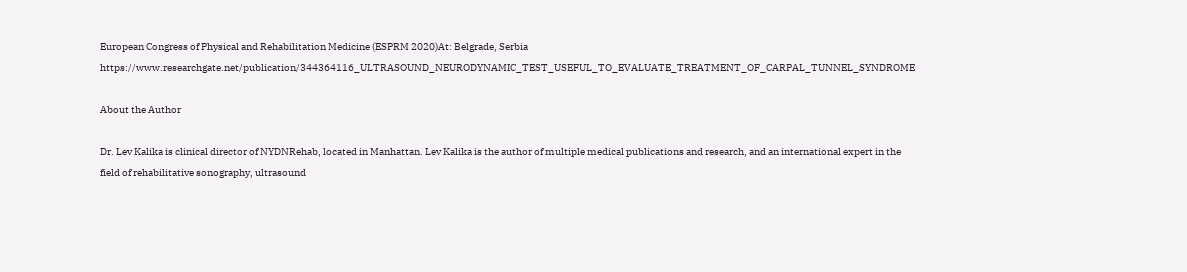European Congress of Physical and Rehabilitation Medicine (ESPRM 2020)At: Belgrade, Serbia https://www.researchgate.net/publication/344364116_ULTRASOUND_NEURODYNAMIC_TEST_USEFUL_TO_EVALUATE_TREATMENT_OF_CARPAL_TUNNEL_SYNDROME

About the Author

Dr. Lev Kalika is clinical director of NYDNRehab, located in Manhattan. Lev Kalika is the author of multiple medical publications and research, and an international expert in the field of rehabilitative sonography, ultrasound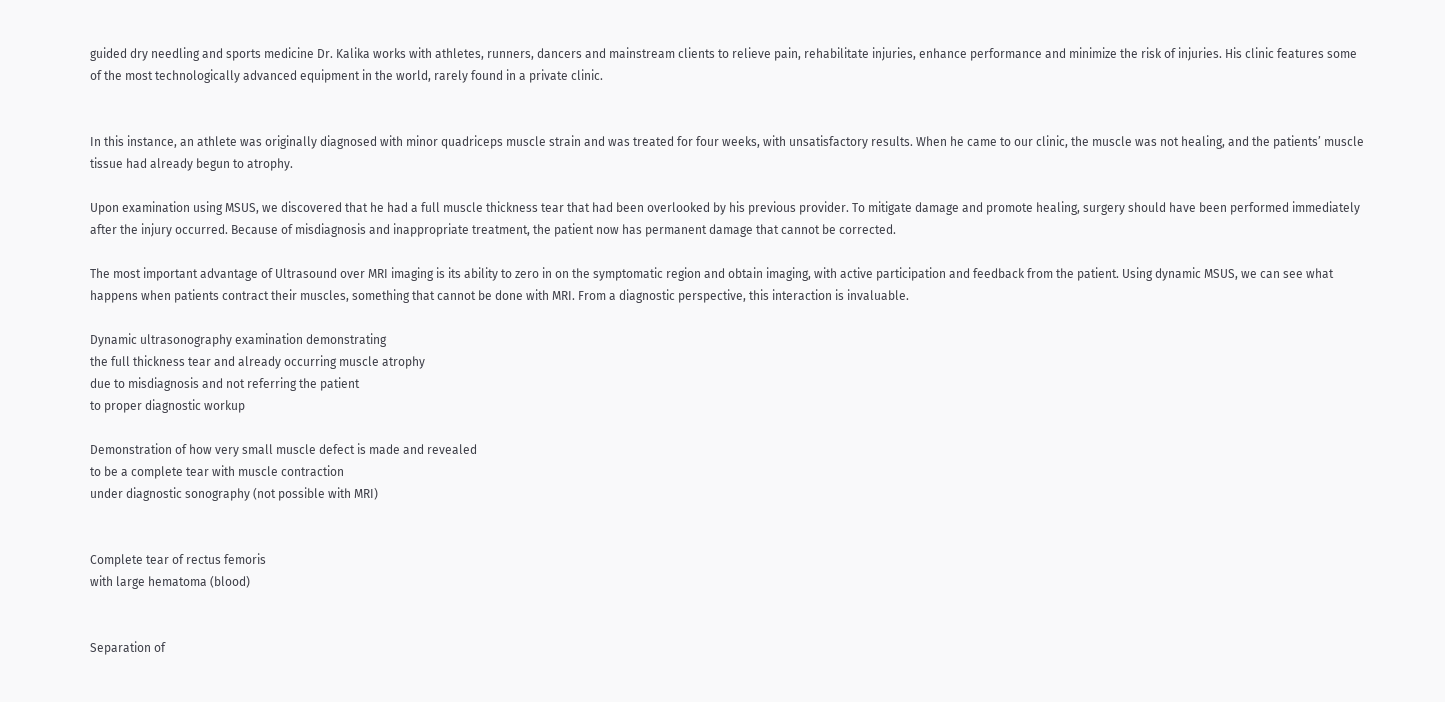guided dry needling and sports medicine Dr. Kalika works with athletes, runners, dancers and mainstream clients to relieve pain, rehabilitate injuries, enhance performance and minimize the risk of injuries. His clinic features some of the most technologically advanced equipment in the world, rarely found in a private clinic.


In this instance, an athlete was originally diagnosed with minor quadriceps muscle strain and was treated for four weeks, with unsatisfactory results. When he came to our clinic, the muscle was not healing, and the patients’ muscle tissue had already begun to atrophy.

Upon examination using MSUS, we discovered that he had a full muscle thickness tear that had been overlooked by his previous provider. To mitigate damage and promote healing, surgery should have been performed immediately after the injury occurred. Because of misdiagnosis and inappropriate treatment, the patient now has permanent damage that cannot be corrected.

The most important advantage of Ultrasound over MRI imaging is its ability to zero in on the symptomatic region and obtain imaging, with active participation and feedback from the patient. Using dynamic MSUS, we can see what happens when patients contract their muscles, something that cannot be done with MRI. From a diagnostic perspective, this interaction is invaluable.

Dynamic ultrasonography examination demonstrating
the full thickness tear and already occurring muscle atrophy
due to misdiagnosis and not referring the patient
to proper diagnostic workup

Demonstration of how very small muscle defect is made and revealed
to be a complete tear with muscle contraction
under diagnostic sonography (not possible with MRI)


Complete tear of rectus femoris
with large hematoma (blood)


Separation of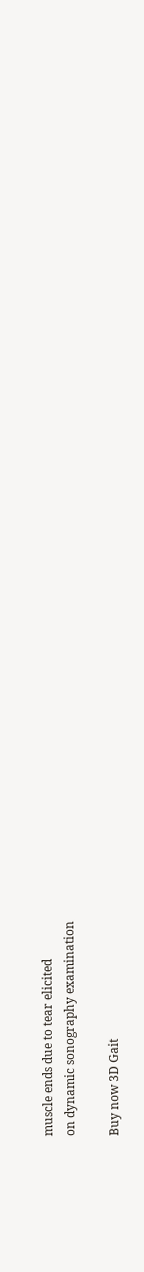muscle ends due to tear elicited
on dynamic sonography examination

Buy now 3D Gait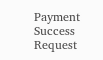Payment Success
Request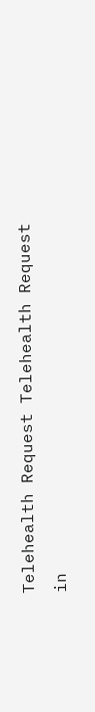Telehealth Request Telehealth Request in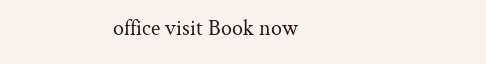office visit Book now